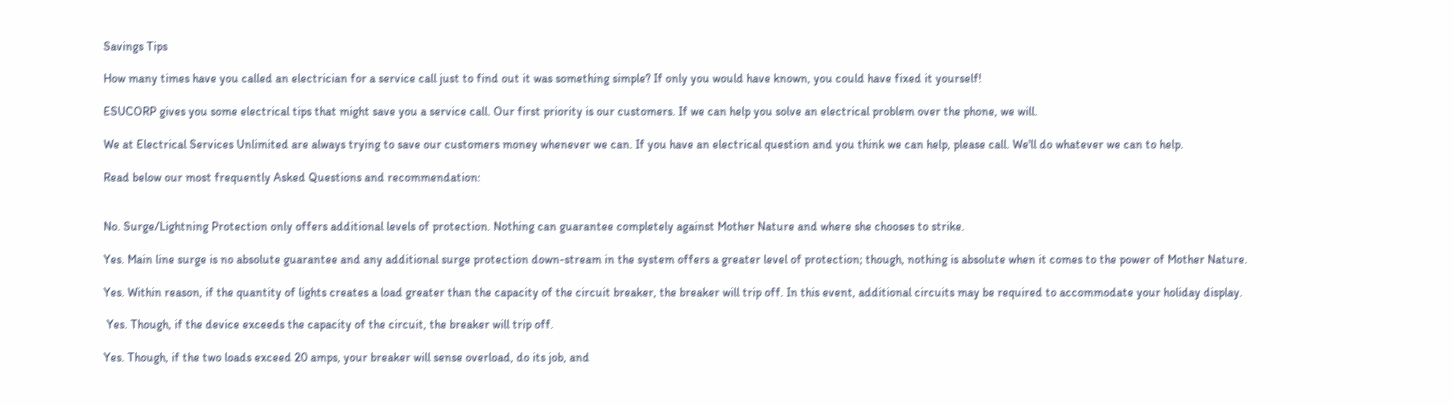Savings Tips

How many times have you called an electrician for a service call just to find out it was something simple? If only you would have known, you could have fixed it yourself!

ESUCORP gives you some electrical tips that might save you a service call. Our first priority is our customers. If we can help you solve an electrical problem over the phone, we will.

We at Electrical Services Unlimited are always trying to save our customers money whenever we can. If you have an electrical question and you think we can help, please call. We'll do whatever we can to help.

Read below our most frequently Asked Questions and recommendation:


No. Surge/Lightning Protection only offers additional levels of protection. Nothing can guarantee completely against Mother Nature and where she chooses to strike.

Yes. Main line surge is no absolute guarantee and any additional surge protection down-stream in the system offers a greater level of protection; though, nothing is absolute when it comes to the power of Mother Nature.

Yes. Within reason, if the quantity of lights creates a load greater than the capacity of the circuit breaker, the breaker will trip off. In this event, additional circuits may be required to accommodate your holiday display.

 Yes. Though, if the device exceeds the capacity of the circuit, the breaker will trip off.

Yes. Though, if the two loads exceed 20 amps, your breaker will sense overload, do its job, and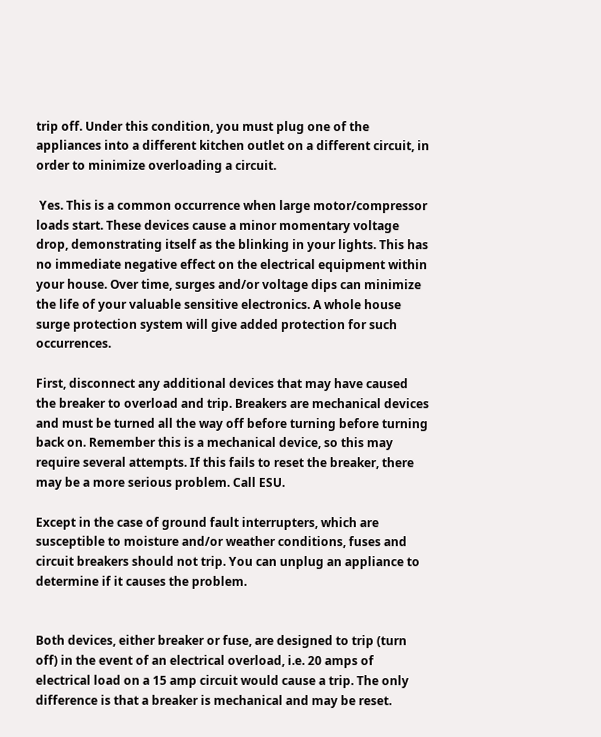trip off. Under this condition, you must plug one of the appliances into a different kitchen outlet on a different circuit, in order to minimize overloading a circuit.

 Yes. This is a common occurrence when large motor/compressor loads start. These devices cause a minor momentary voltage drop, demonstrating itself as the blinking in your lights. This has no immediate negative effect on the electrical equipment within your house. Over time, surges and/or voltage dips can minimize the life of your valuable sensitive electronics. A whole house surge protection system will give added protection for such occurrences.

First, disconnect any additional devices that may have caused the breaker to overload and trip. Breakers are mechanical devices and must be turned all the way off before turning before turning back on. Remember this is a mechanical device, so this may require several attempts. If this fails to reset the breaker, there may be a more serious problem. Call ESU.

Except in the case of ground fault interrupters, which are susceptible to moisture and/or weather conditions, fuses and circuit breakers should not trip. You can unplug an appliance to determine if it causes the problem.


Both devices, either breaker or fuse, are designed to trip (turn off) in the event of an electrical overload, i.e. 20 amps of electrical load on a 15 amp circuit would cause a trip. The only difference is that a breaker is mechanical and may be reset.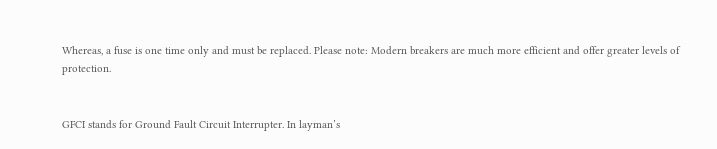Whereas, a fuse is one time only and must be replaced. Please note: Modern breakers are much more efficient and offer greater levels of protection.


GFCI stands for Ground Fault Circuit Interrupter. In layman’s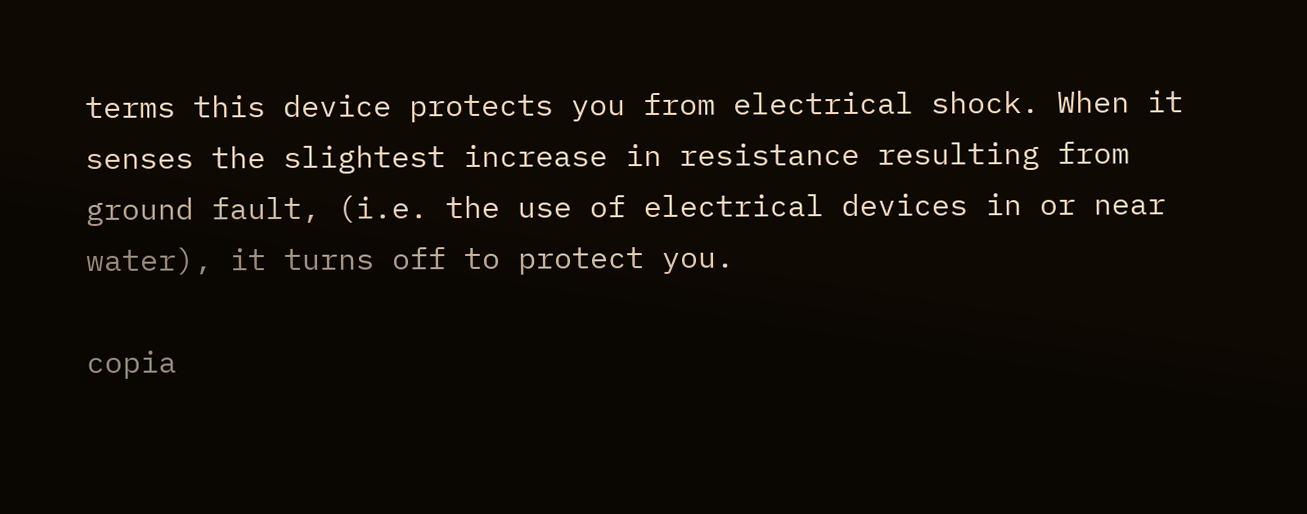terms this device protects you from electrical shock. When it senses the slightest increase in resistance resulting from ground fault, (i.e. the use of electrical devices in or near water), it turns off to protect you.

copia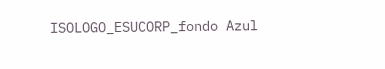ISOLOGO_ESUCORP_fondo Azul